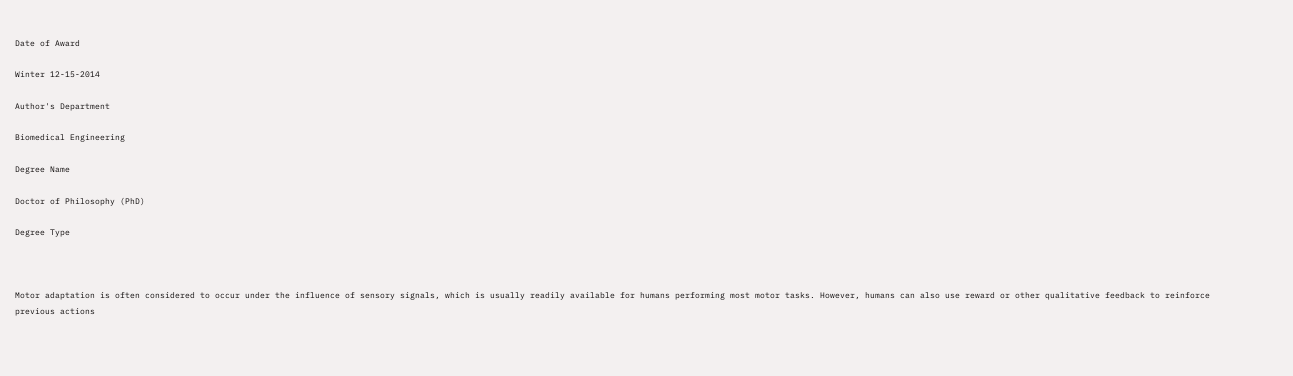Date of Award

Winter 12-15-2014

Author's Department

Biomedical Engineering

Degree Name

Doctor of Philosophy (PhD)

Degree Type



Motor adaptation is often considered to occur under the influence of sensory signals, which is usually readily available for humans performing most motor tasks. However, humans can also use reward or other qualitative feedback to reinforce previous actions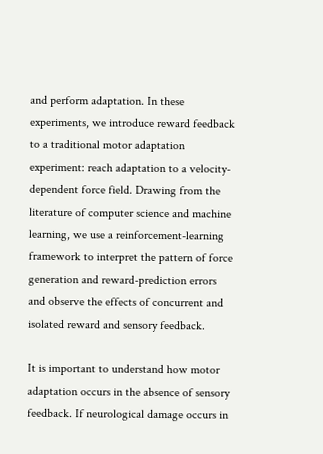and perform adaptation. In these experiments, we introduce reward feedback to a traditional motor adaptation experiment: reach adaptation to a velocity-dependent force field. Drawing from the literature of computer science and machine learning, we use a reinforcement-learning framework to interpret the pattern of force generation and reward-prediction errors and observe the effects of concurrent and isolated reward and sensory feedback.

It is important to understand how motor adaptation occurs in the absence of sensory feedback. If neurological damage occurs in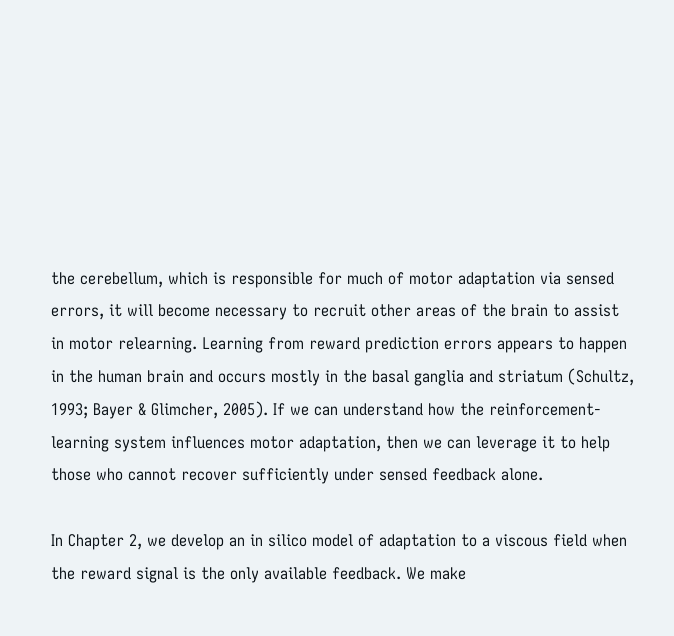the cerebellum, which is responsible for much of motor adaptation via sensed errors, it will become necessary to recruit other areas of the brain to assist in motor relearning. Learning from reward prediction errors appears to happen in the human brain and occurs mostly in the basal ganglia and striatum (Schultz, 1993; Bayer & Glimcher, 2005). If we can understand how the reinforcement-learning system influences motor adaptation, then we can leverage it to help those who cannot recover sufficiently under sensed feedback alone.

In Chapter 2, we develop an in silico model of adaptation to a viscous field when the reward signal is the only available feedback. We make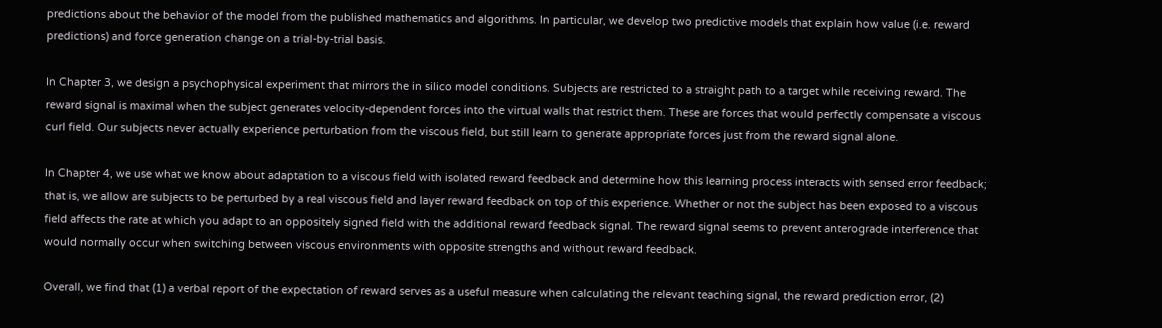predictions about the behavior of the model from the published mathematics and algorithms. In particular, we develop two predictive models that explain how value (i.e. reward predictions) and force generation change on a trial-by-trial basis.

In Chapter 3, we design a psychophysical experiment that mirrors the in silico model conditions. Subjects are restricted to a straight path to a target while receiving reward. The reward signal is maximal when the subject generates velocity-dependent forces into the virtual walls that restrict them. These are forces that would perfectly compensate a viscous curl field. Our subjects never actually experience perturbation from the viscous field, but still learn to generate appropriate forces just from the reward signal alone.

In Chapter 4, we use what we know about adaptation to a viscous field with isolated reward feedback and determine how this learning process interacts with sensed error feedback; that is, we allow are subjects to be perturbed by a real viscous field and layer reward feedback on top of this experience. Whether or not the subject has been exposed to a viscous field affects the rate at which you adapt to an oppositely signed field with the additional reward feedback signal. The reward signal seems to prevent anterograde interference that would normally occur when switching between viscous environments with opposite strengths and without reward feedback.

Overall, we find that (1) a verbal report of the expectation of reward serves as a useful measure when calculating the relevant teaching signal, the reward prediction error, (2)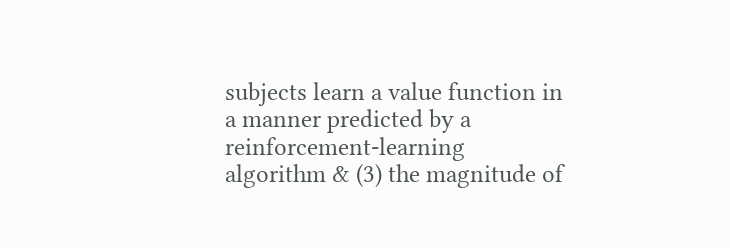subjects learn a value function in a manner predicted by a reinforcement-learning algorithm & (3) the magnitude of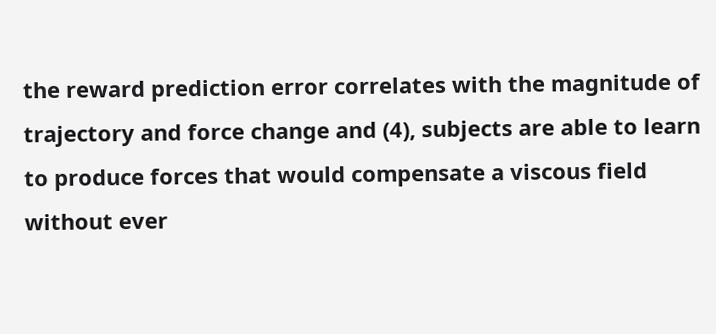the reward prediction error correlates with the magnitude of trajectory and force change and (4), subjects are able to learn to produce forces that would compensate a viscous field without ever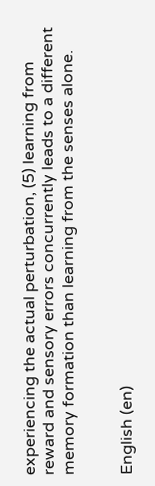experiencing the actual perturbation, (5) learning from reward and sensory errors concurrently leads to a different memory formation than learning from the senses alone.


English (en)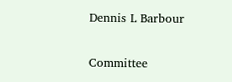Dennis L Barbour

Committee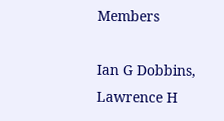Members

Ian G Dobbins, Lawrence H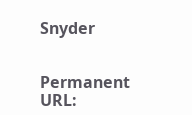Snyder


Permanent URL: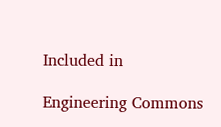Included in

Engineering Commons